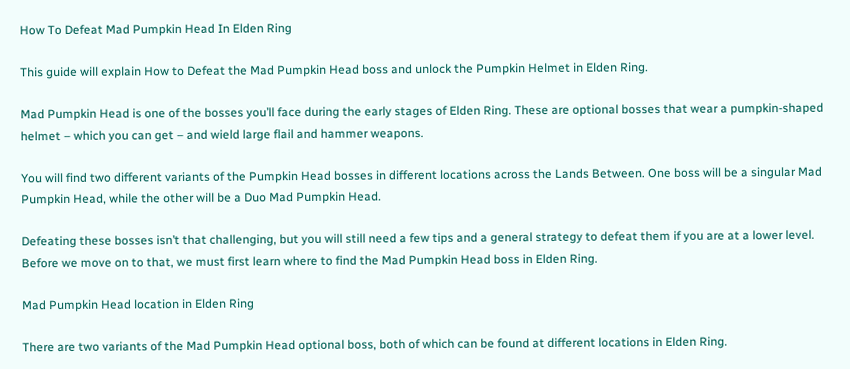How To Defeat Mad Pumpkin Head In Elden Ring

This guide will explain How to Defeat the Mad Pumpkin Head boss and unlock the Pumpkin Helmet in Elden Ring.

Mad Pumpkin Head is one of the bosses you’ll face during the early stages of Elden Ring. These are optional bosses that wear a pumpkin-shaped helmet – which you can get – and wield large flail and hammer weapons.

You will find two different variants of the Pumpkin Head bosses in different locations across the Lands Between. One boss will be a singular Mad Pumpkin Head, while the other will be a Duo Mad Pumpkin Head.

Defeating these bosses isn’t that challenging, but you will still need a few tips and a general strategy to defeat them if you are at a lower level. Before we move on to that, we must first learn where to find the Mad Pumpkin Head boss in Elden Ring.

Mad Pumpkin Head location in Elden Ring

There are two variants of the Mad Pumpkin Head optional boss, both of which can be found at different locations in Elden Ring.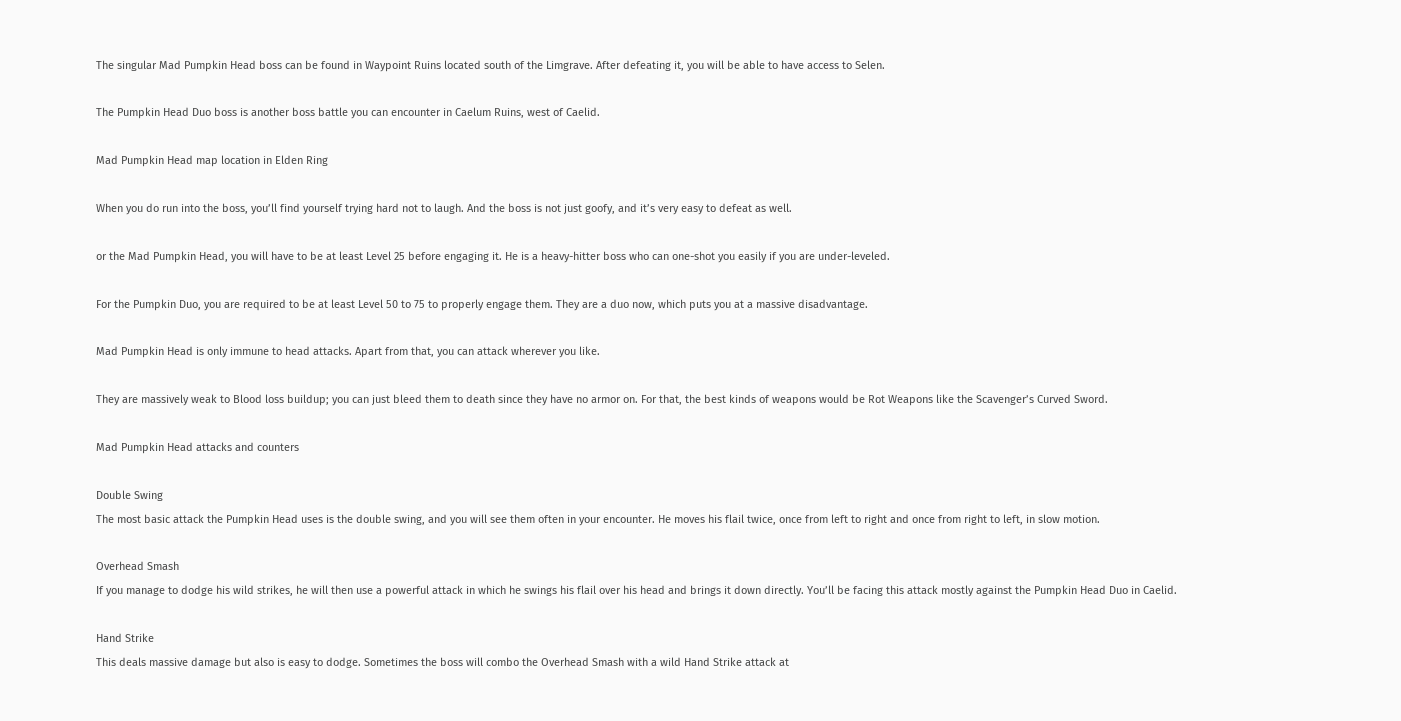The singular Mad Pumpkin Head boss can be found in Waypoint Ruins located south of the Limgrave. After defeating it, you will be able to have access to Selen.

The Pumpkin Head Duo boss is another boss battle you can encounter in Caelum Ruins, west of Caelid.

Mad Pumpkin Head map location in Elden Ring

When you do run into the boss, you’ll find yourself trying hard not to laugh. And the boss is not just goofy, and it’s very easy to defeat as well.

or the Mad Pumpkin Head, you will have to be at least Level 25 before engaging it. He is a heavy-hitter boss who can one-shot you easily if you are under-leveled.

For the Pumpkin Duo, you are required to be at least Level 50 to 75 to properly engage them. They are a duo now, which puts you at a massive disadvantage.

Mad Pumpkin Head is only immune to head attacks. Apart from that, you can attack wherever you like.

They are massively weak to Blood loss buildup; you can just bleed them to death since they have no armor on. For that, the best kinds of weapons would be Rot Weapons like the Scavenger’s Curved Sword.

Mad Pumpkin Head attacks and counters

Double Swing
The most basic attack the Pumpkin Head uses is the double swing, and you will see them often in your encounter. He moves his flail twice, once from left to right and once from right to left, in slow motion.

Overhead Smash
If you manage to dodge his wild strikes, he will then use a powerful attack in which he swings his flail over his head and brings it down directly. You’ll be facing this attack mostly against the Pumpkin Head Duo in Caelid.

Hand Strike
This deals massive damage but also is easy to dodge. Sometimes the boss will combo the Overhead Smash with a wild Hand Strike attack at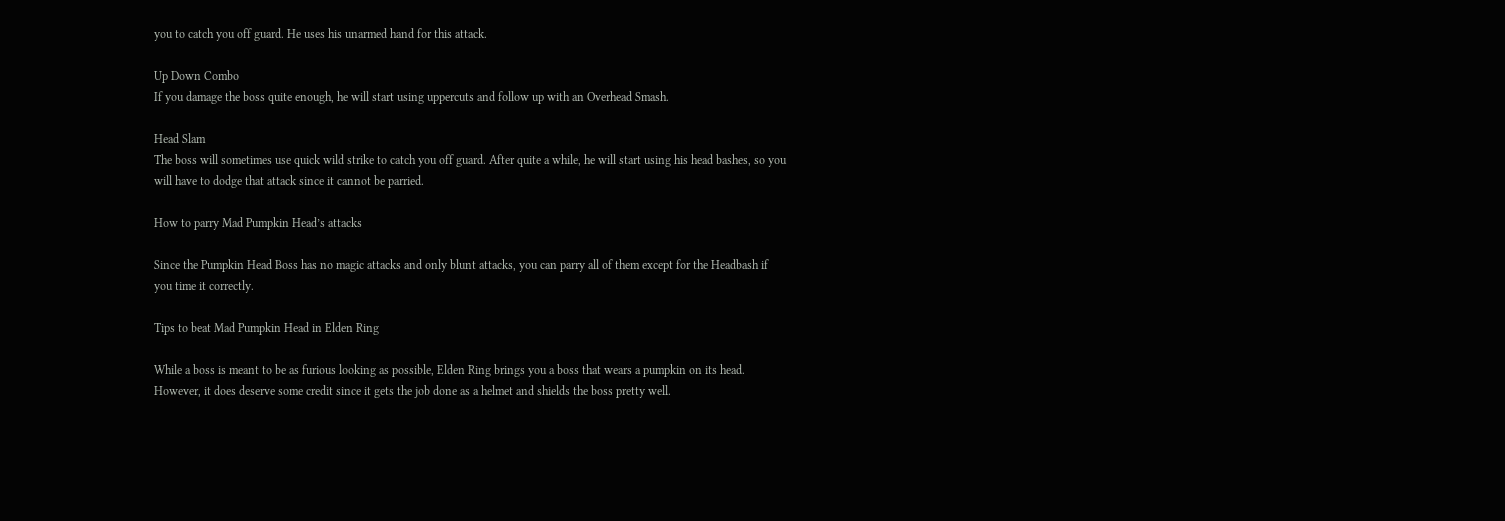you to catch you off guard. He uses his unarmed hand for this attack.

Up Down Combo
If you damage the boss quite enough, he will start using uppercuts and follow up with an Overhead Smash.

Head Slam
The boss will sometimes use quick wild strike to catch you off guard. After quite a while, he will start using his head bashes, so you will have to dodge that attack since it cannot be parried.

How to parry Mad Pumpkin Head’s attacks

Since the Pumpkin Head Boss has no magic attacks and only blunt attacks, you can parry all of them except for the Headbash if you time it correctly.

Tips to beat Mad Pumpkin Head in Elden Ring

While a boss is meant to be as furious looking as possible, Elden Ring brings you a boss that wears a pumpkin on its head. However, it does deserve some credit since it gets the job done as a helmet and shields the boss pretty well.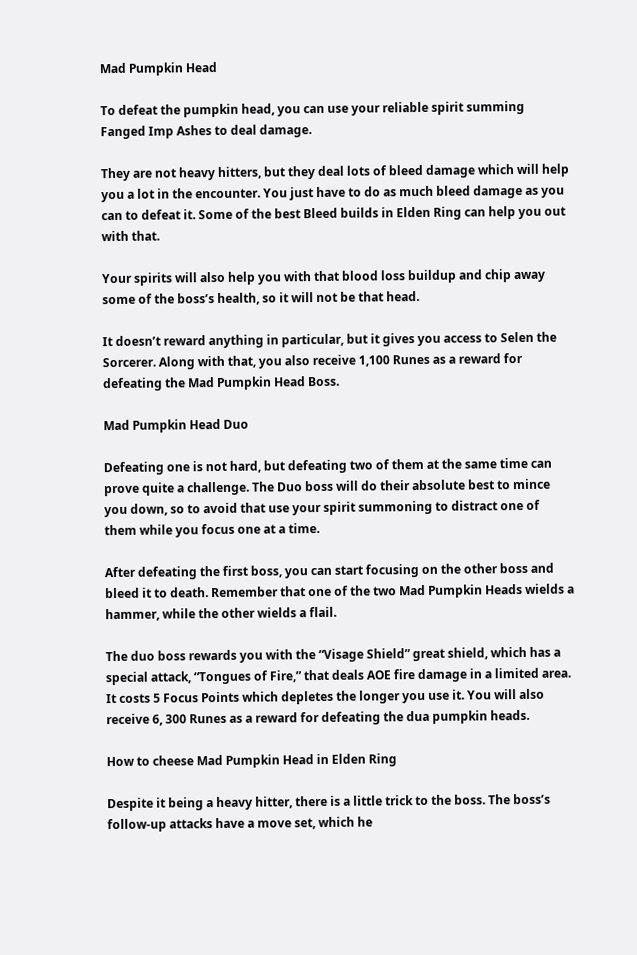Mad Pumpkin Head

To defeat the pumpkin head, you can use your reliable spirit summing Fanged Imp Ashes to deal damage.

They are not heavy hitters, but they deal lots of bleed damage which will help you a lot in the encounter. You just have to do as much bleed damage as you can to defeat it. Some of the best Bleed builds in Elden Ring can help you out with that.

Your spirits will also help you with that blood loss buildup and chip away some of the boss’s health, so it will not be that head.

It doesn’t reward anything in particular, but it gives you access to Selen the Sorcerer. Along with that, you also receive 1,100 Runes as a reward for defeating the Mad Pumpkin Head Boss.

Mad Pumpkin Head Duo

Defeating one is not hard, but defeating two of them at the same time can prove quite a challenge. The Duo boss will do their absolute best to mince you down, so to avoid that use your spirit summoning to distract one of them while you focus one at a time.

After defeating the first boss, you can start focusing on the other boss and bleed it to death. Remember that one of the two Mad Pumpkin Heads wields a hammer, while the other wields a flail.

The duo boss rewards you with the “Visage Shield” great shield, which has a special attack, “Tongues of Fire,” that deals AOE fire damage in a limited area. It costs 5 Focus Points which depletes the longer you use it. You will also receive 6, 300 Runes as a reward for defeating the dua pumpkin heads.

How to cheese Mad Pumpkin Head in Elden Ring

Despite it being a heavy hitter, there is a little trick to the boss. The boss’s follow-up attacks have a move set, which he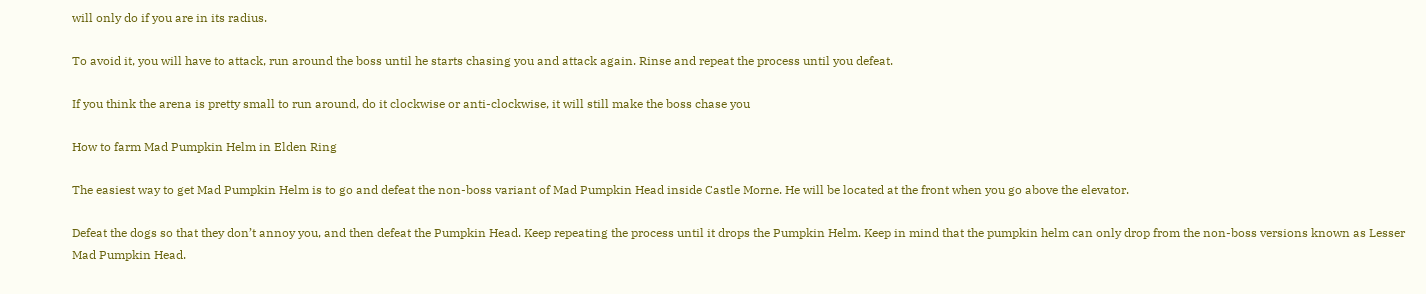will only do if you are in its radius.

To avoid it, you will have to attack, run around the boss until he starts chasing you and attack again. Rinse and repeat the process until you defeat.

If you think the arena is pretty small to run around, do it clockwise or anti-clockwise, it will still make the boss chase you

How to farm Mad Pumpkin Helm in Elden Ring

The easiest way to get Mad Pumpkin Helm is to go and defeat the non-boss variant of Mad Pumpkin Head inside Castle Morne. He will be located at the front when you go above the elevator.

Defeat the dogs so that they don’t annoy you, and then defeat the Pumpkin Head. Keep repeating the process until it drops the Pumpkin Helm. Keep in mind that the pumpkin helm can only drop from the non-boss versions known as Lesser Mad Pumpkin Head.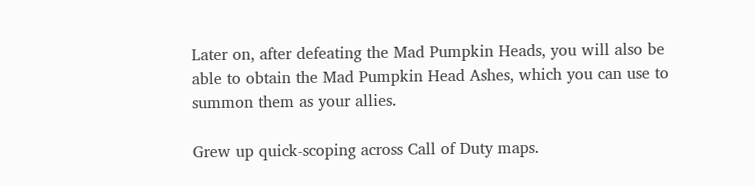Later on, after defeating the Mad Pumpkin Heads, you will also be able to obtain the Mad Pumpkin Head Ashes, which you can use to summon them as your allies.

Grew up quick-scoping across Call of Duty maps.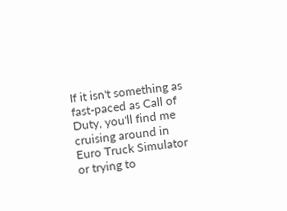If it isn't something as fast-paced as Call of Duty, you'll find me cruising around in Euro Truck Simulator or trying to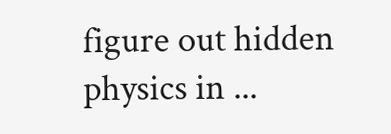figure out hidden physics in ...